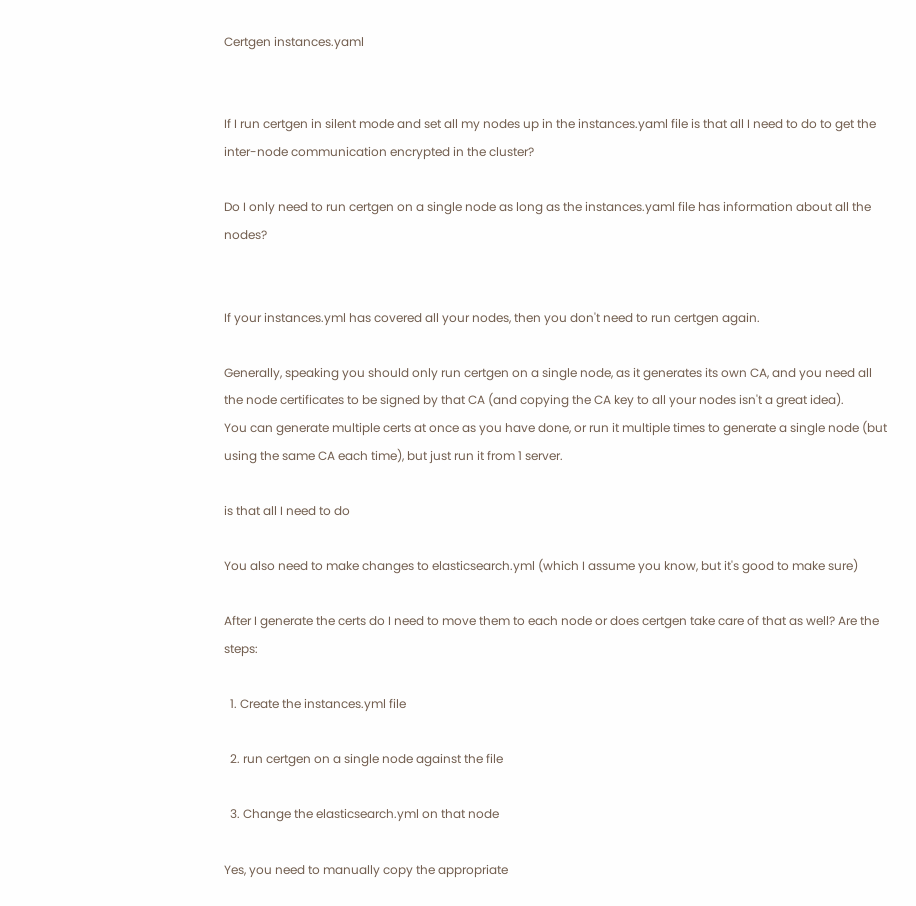Certgen instances.yaml


If I run certgen in silent mode and set all my nodes up in the instances.yaml file is that all I need to do to get the inter-node communication encrypted in the cluster?

Do I only need to run certgen on a single node as long as the instances.yaml file has information about all the nodes?


If your instances.yml has covered all your nodes, then you don't need to run certgen again.

Generally, speaking you should only run certgen on a single node, as it generates its own CA, and you need all the node certificates to be signed by that CA (and copying the CA key to all your nodes isn't a great idea).
You can generate multiple certs at once as you have done, or run it multiple times to generate a single node (but using the same CA each time), but just run it from 1 server.

is that all I need to do

You also need to make changes to elasticsearch.yml (which I assume you know, but it's good to make sure)

After I generate the certs do I need to move them to each node or does certgen take care of that as well? Are the steps:

  1. Create the instances.yml file

  2. run certgen on a single node against the file

  3. Change the elasticsearch.yml on that node

Yes, you need to manually copy the appropriate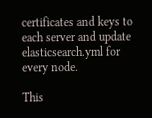certificates and keys to each server and update elasticsearch.yml for every node.

This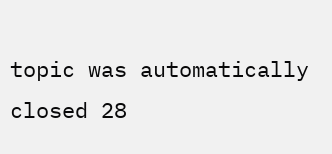topic was automatically closed 28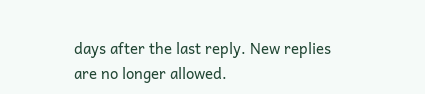days after the last reply. New replies are no longer allowed.